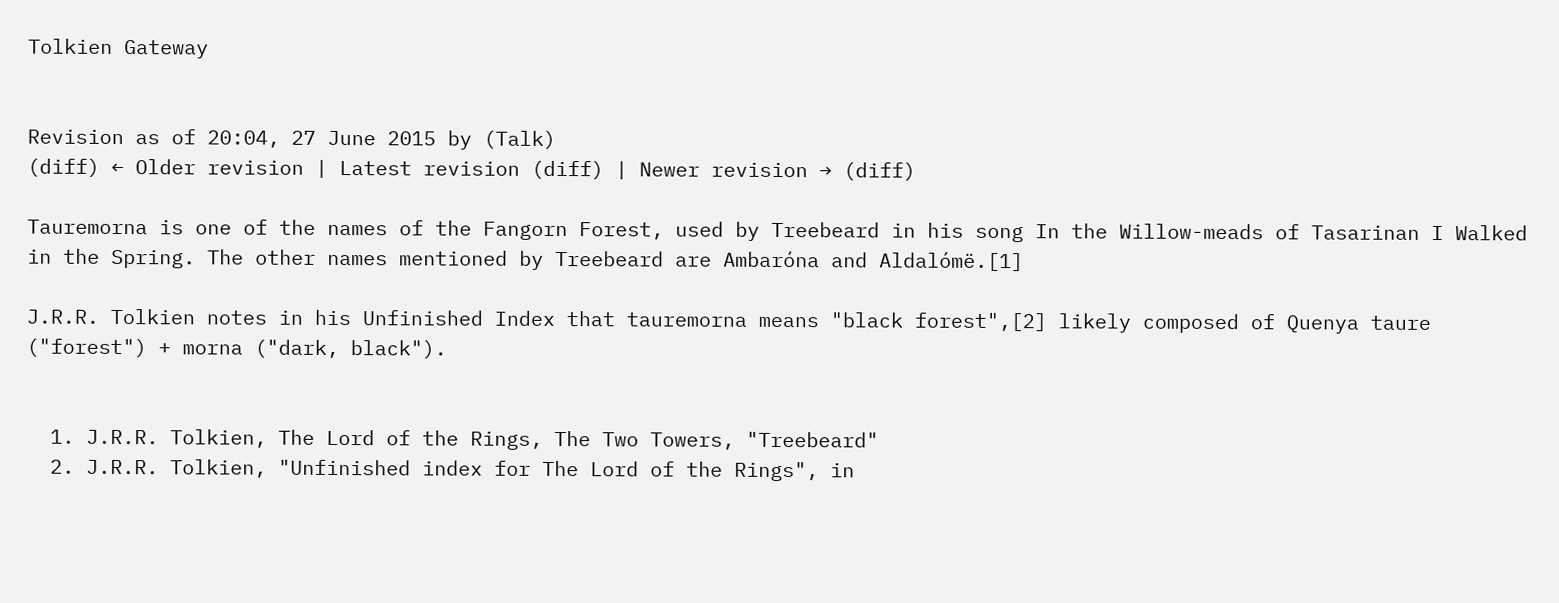Tolkien Gateway


Revision as of 20:04, 27 June 2015 by (Talk)
(diff) ← Older revision | Latest revision (diff) | Newer revision → (diff)

Tauremorna is one of the names of the Fangorn Forest, used by Treebeard in his song In the Willow-meads of Tasarinan I Walked in the Spring. The other names mentioned by Treebeard are Ambaróna and Aldalómë.[1]

J.R.R. Tolkien notes in his Unfinished Index that tauremorna means "black forest",[2] likely composed of Quenya taure ("forest") + morna ("dark, black").


  1. J.R.R. Tolkien, The Lord of the Rings, The Two Towers, "Treebeard"
  2. J.R.R. Tolkien, "Unfinished index for The Lord of the Rings", in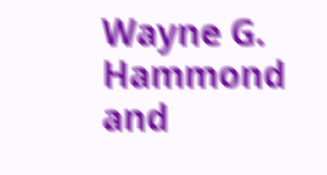Wayne G. Hammond and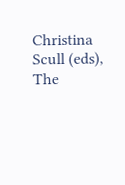Christina Scull (eds), The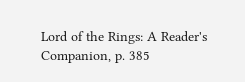Lord of the Rings: A Reader's Companion, p. 385